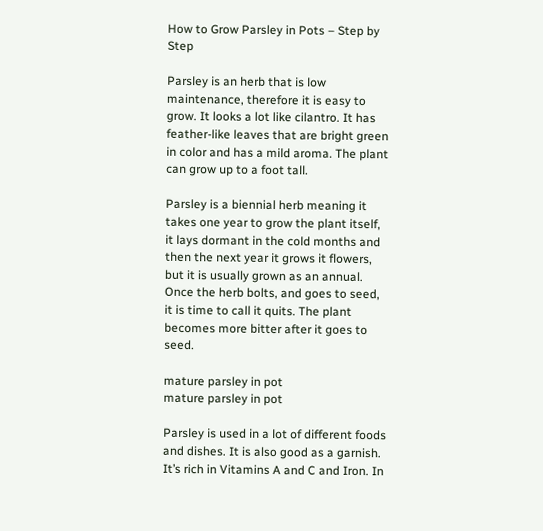How to Grow Parsley in Pots – Step by Step

Parsley is an herb that is low maintenance, therefore it is easy to grow. It looks a lot like cilantro. It has feather-like leaves that are bright green in color and has a mild aroma. The plant can grow up to a foot tall.

Parsley is a biennial herb meaning it takes one year to grow the plant itself, it lays dormant in the cold months and then the next year it grows it flowers, but it is usually grown as an annual. Once the herb bolts, and goes to seed, it is time to call it quits. The plant becomes more bitter after it goes to seed.

mature parsley in pot
mature parsley in pot

Parsley is used in a lot of different foods and dishes. It is also good as a garnish. It’s rich in Vitamins A and C and Iron. In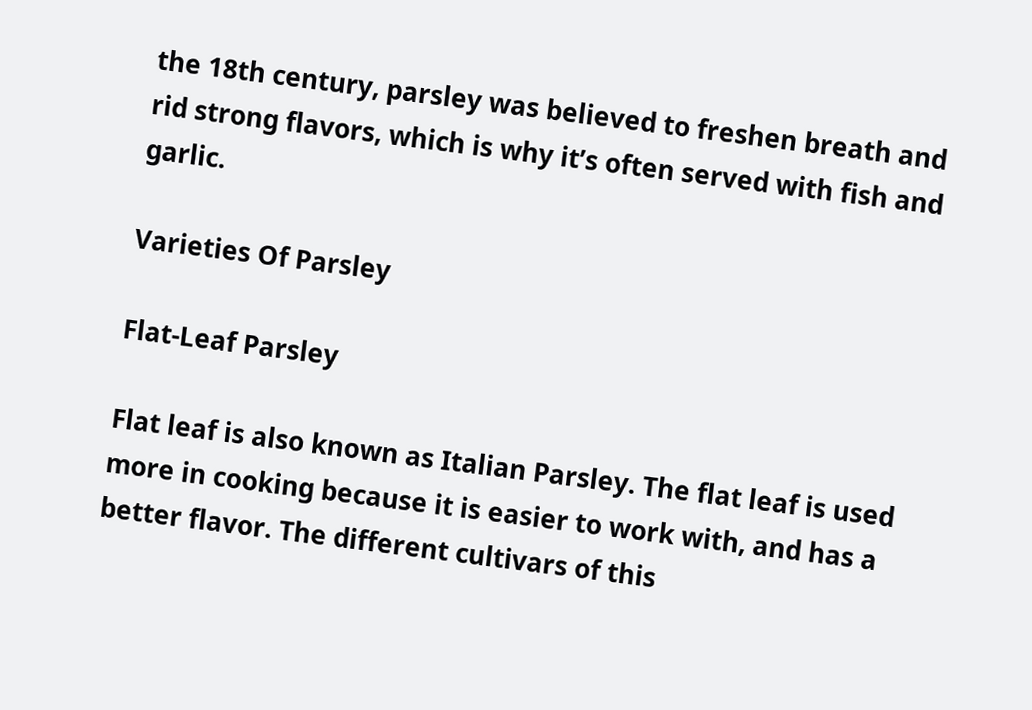the 18th century, parsley was believed to freshen breath and rid strong flavors, which is why it’s often served with fish and garlic.

Varieties Of Parsley

Flat-Leaf Parsley

Flat leaf is also known as Italian Parsley. The flat leaf is used more in cooking because it is easier to work with, and has a better flavor. The different cultivars of this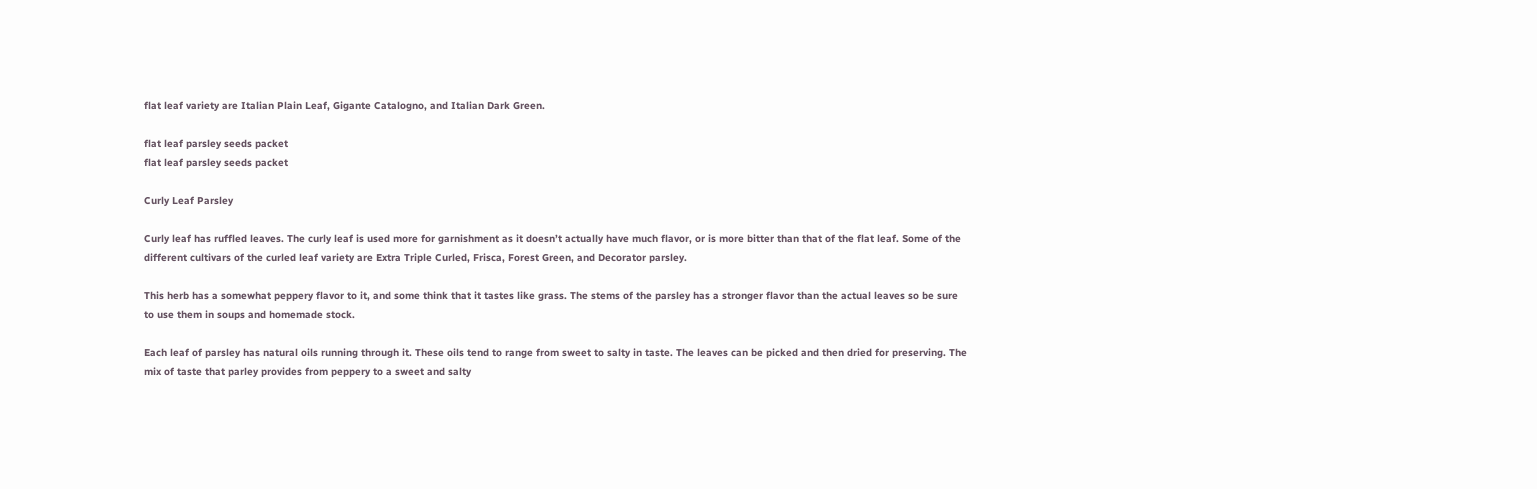flat leaf variety are Italian Plain Leaf, Gigante Catalogno, and Italian Dark Green.

flat leaf parsley seeds packet
flat leaf parsley seeds packet

Curly Leaf Parsley

Curly leaf has ruffled leaves. The curly leaf is used more for garnishment as it doesn’t actually have much flavor, or is more bitter than that of the flat leaf. Some of the different cultivars of the curled leaf variety are Extra Triple Curled, Frisca, Forest Green, and Decorator parsley.

This herb has a somewhat peppery flavor to it, and some think that it tastes like grass. The stems of the parsley has a stronger flavor than the actual leaves so be sure to use them in soups and homemade stock.

Each leaf of parsley has natural oils running through it. These oils tend to range from sweet to salty in taste. The leaves can be picked and then dried for preserving. The mix of taste that parley provides from peppery to a sweet and salty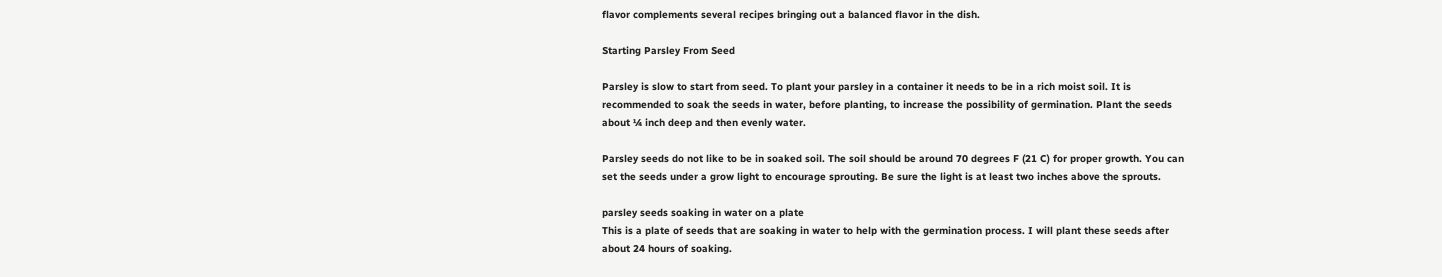flavor complements several recipes bringing out a balanced flavor in the dish.

Starting Parsley From Seed

Parsley is slow to start from seed. To plant your parsley in a container it needs to be in a rich moist soil. It is recommended to soak the seeds in water, before planting, to increase the possibility of germination. Plant the seeds about ¼ inch deep and then evenly water.

Parsley seeds do not like to be in soaked soil. The soil should be around 70 degrees F (21 C) for proper growth. You can set the seeds under a grow light to encourage sprouting. Be sure the light is at least two inches above the sprouts.

parsley seeds soaking in water on a plate
This is a plate of seeds that are soaking in water to help with the germination process. I will plant these seeds after about 24 hours of soaking.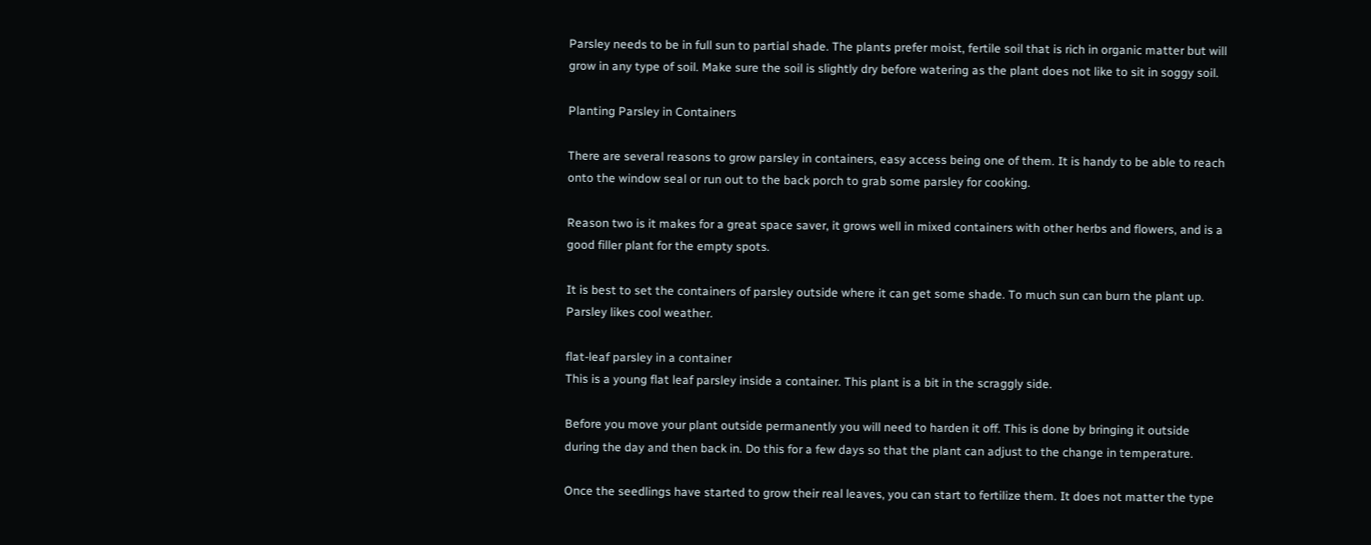Parsley needs to be in full sun to partial shade. The plants prefer moist, fertile soil that is rich in organic matter but will grow in any type of soil. Make sure the soil is slightly dry before watering as the plant does not like to sit in soggy soil.

Planting Parsley in Containers

There are several reasons to grow parsley in containers, easy access being one of them. It is handy to be able to reach onto the window seal or run out to the back porch to grab some parsley for cooking.

Reason two is it makes for a great space saver, it grows well in mixed containers with other herbs and flowers, and is a good filler plant for the empty spots.

It is best to set the containers of parsley outside where it can get some shade. To much sun can burn the plant up. Parsley likes cool weather.

flat-leaf parsley in a container
This is a young flat leaf parsley inside a container. This plant is a bit in the scraggly side.

Before you move your plant outside permanently you will need to harden it off. This is done by bringing it outside during the day and then back in. Do this for a few days so that the plant can adjust to the change in temperature.

Once the seedlings have started to grow their real leaves, you can start to fertilize them. It does not matter the type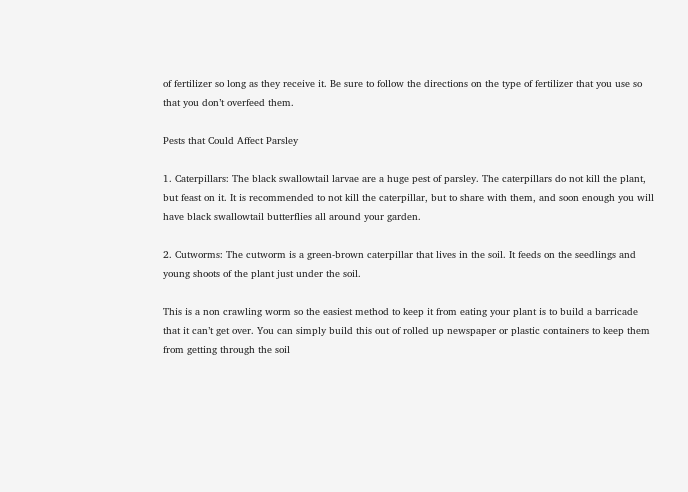of fertilizer so long as they receive it. Be sure to follow the directions on the type of fertilizer that you use so that you don’t overfeed them.

Pests that Could Affect Parsley

1. Caterpillars: The black swallowtail larvae are a huge pest of parsley. The caterpillars do not kill the plant, but feast on it. It is recommended to not kill the caterpillar, but to share with them, and soon enough you will have black swallowtail butterflies all around your garden.

2. Cutworms: The cutworm is a green-brown caterpillar that lives in the soil. It feeds on the seedlings and young shoots of the plant just under the soil.

This is a non crawling worm so the easiest method to keep it from eating your plant is to build a barricade that it can’t get over. You can simply build this out of rolled up newspaper or plastic containers to keep them from getting through the soil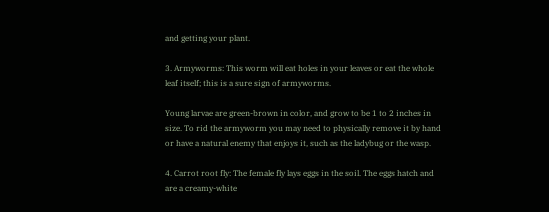and getting your plant.

3. Armyworms: This worm will eat holes in your leaves or eat the whole leaf itself; this is a sure sign of armyworms.

Young larvae are green-brown in color, and grow to be 1 to 2 inches in size. To rid the armyworm you may need to physically remove it by hand or have a natural enemy that enjoys it, such as the ladybug or the wasp.

4. Carrot root fly: The female fly lays eggs in the soil. The eggs hatch and are a creamy-white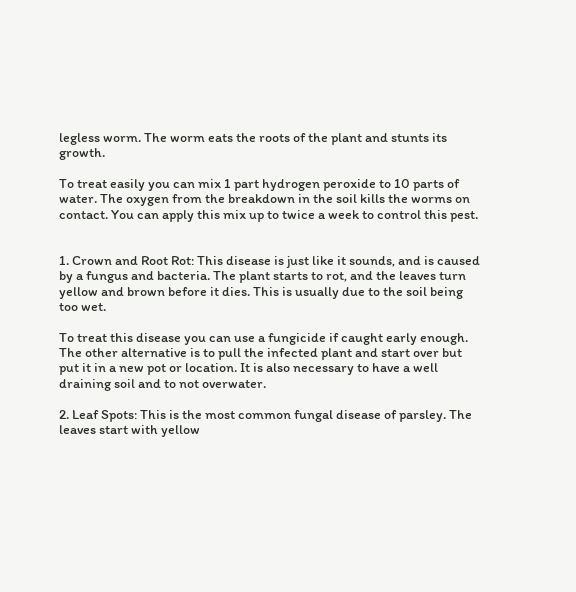legless worm. The worm eats the roots of the plant and stunts its growth.

To treat easily you can mix 1 part hydrogen peroxide to 10 parts of water. The oxygen from the breakdown in the soil kills the worms on contact. You can apply this mix up to twice a week to control this pest.


1. Crown and Root Rot: This disease is just like it sounds, and is caused by a fungus and bacteria. The plant starts to rot, and the leaves turn yellow and brown before it dies. This is usually due to the soil being too wet.

To treat this disease you can use a fungicide if caught early enough. The other alternative is to pull the infected plant and start over but put it in a new pot or location. It is also necessary to have a well draining soil and to not overwater.

2. Leaf Spots: This is the most common fungal disease of parsley. The leaves start with yellow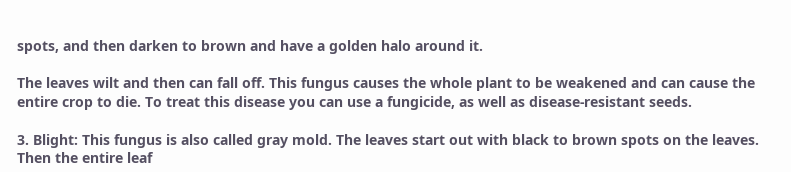spots, and then darken to brown and have a golden halo around it.

The leaves wilt and then can fall off. This fungus causes the whole plant to be weakened and can cause the entire crop to die. To treat this disease you can use a fungicide, as well as disease-resistant seeds.

3. Blight: This fungus is also called gray mold. The leaves start out with black to brown spots on the leaves. Then the entire leaf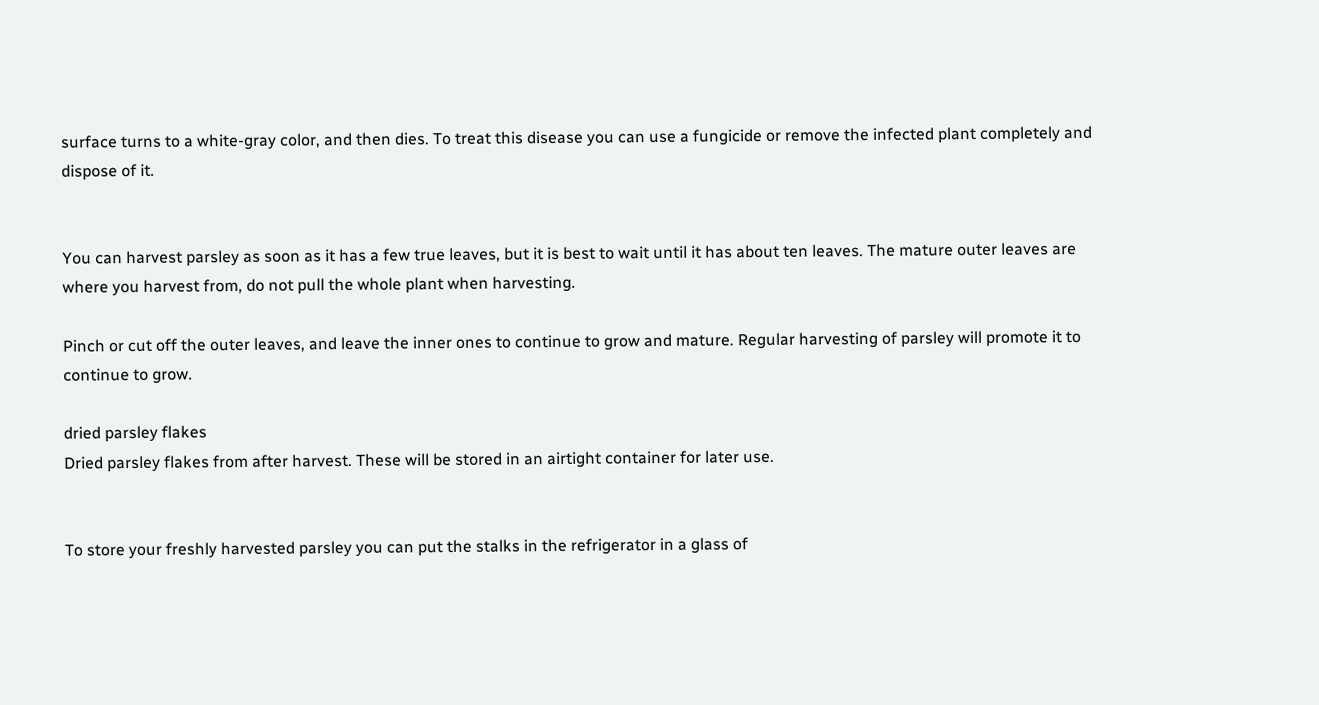surface turns to a white-gray color, and then dies. To treat this disease you can use a fungicide or remove the infected plant completely and dispose of it.


You can harvest parsley as soon as it has a few true leaves, but it is best to wait until it has about ten leaves. The mature outer leaves are where you harvest from, do not pull the whole plant when harvesting.

Pinch or cut off the outer leaves, and leave the inner ones to continue to grow and mature. Regular harvesting of parsley will promote it to continue to grow.

dried parsley flakes
Dried parsley flakes from after harvest. These will be stored in an airtight container for later use.


To store your freshly harvested parsley you can put the stalks in the refrigerator in a glass of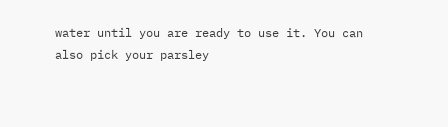water until you are ready to use it. You can also pick your parsley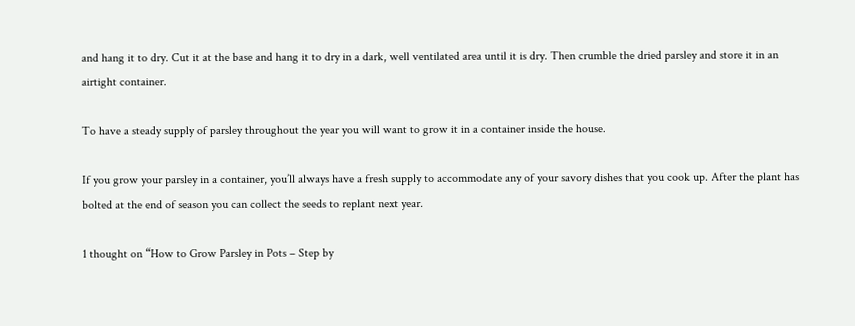and hang it to dry. Cut it at the base and hang it to dry in a dark, well ventilated area until it is dry. Then crumble the dried parsley and store it in an airtight container.

To have a steady supply of parsley throughout the year you will want to grow it in a container inside the house.

If you grow your parsley in a container, you’ll always have a fresh supply to accommodate any of your savory dishes that you cook up. After the plant has bolted at the end of season you can collect the seeds to replant next year.

1 thought on “How to Grow Parsley in Pots – Step by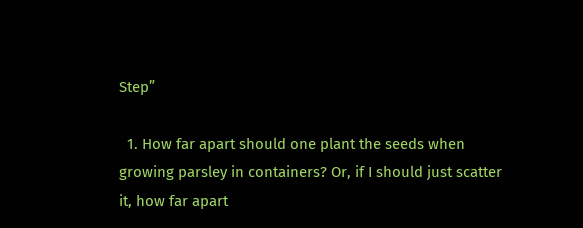Step”

  1. How far apart should one plant the seeds when growing parsley in containers? Or, if I should just scatter it, how far apart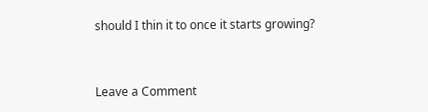should I thin it to once it starts growing?


Leave a Comment